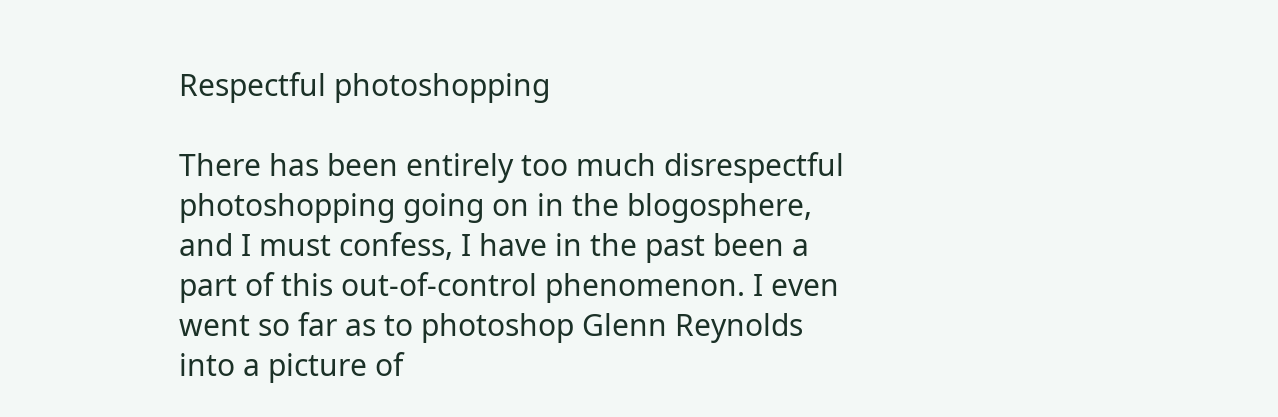Respectful photoshopping

There has been entirely too much disrespectful photoshopping going on in the blogosphere, and I must confess, I have in the past been a part of this out-of-control phenomenon. I even went so far as to photoshop Glenn Reynolds into a picture of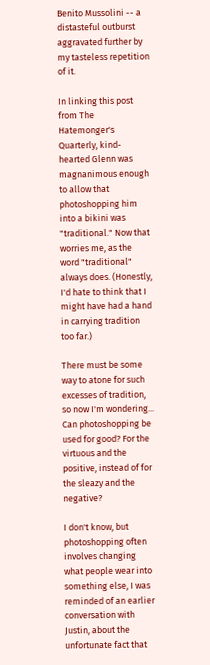Benito Mussolini -- a distasteful outburst aggravated further by my tasteless repetition of it.

In linking this post from The Hatemonger's Quarterly, kind-hearted Glenn was magnanimous enough to allow that photoshopping him into a bikini was "traditional." Now that worries me, as the word "traditional" always does. (Honestly, I'd hate to think that I might have had a hand in carrying tradition too far.)

There must be some way to atone for such excesses of tradition, so now I'm wondering... Can photoshopping be used for good? For the virtuous and the positive, instead of for the sleazy and the negative?

I don't know, but photoshopping often involves changing what people wear into something else, I was reminded of an earlier conversation with Justin, about the unfortunate fact that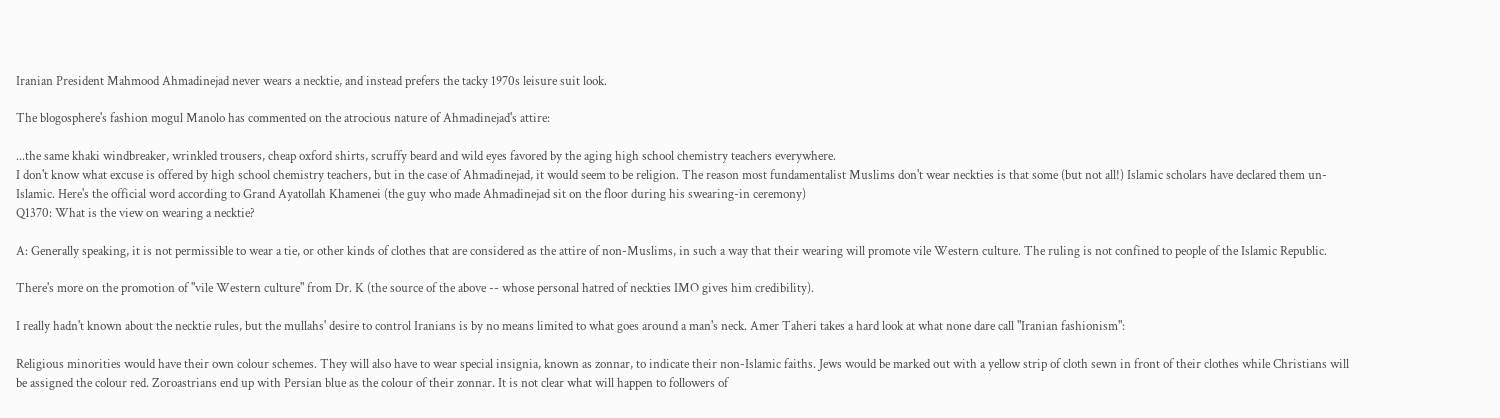Iranian President Mahmood Ahmadinejad never wears a necktie, and instead prefers the tacky 1970s leisure suit look.

The blogosphere's fashion mogul Manolo has commented on the atrocious nature of Ahmadinejad's attire:

...the same khaki windbreaker, wrinkled trousers, cheap oxford shirts, scruffy beard and wild eyes favored by the aging high school chemistry teachers everywhere.
I don't know what excuse is offered by high school chemistry teachers, but in the case of Ahmadinejad, it would seem to be religion. The reason most fundamentalist Muslims don't wear neckties is that some (but not all!) Islamic scholars have declared them un-Islamic. Here's the official word according to Grand Ayatollah Khamenei (the guy who made Ahmadinejad sit on the floor during his swearing-in ceremony)
Q1370: What is the view on wearing a necktie?

A: Generally speaking, it is not permissible to wear a tie, or other kinds of clothes that are considered as the attire of non-Muslims, in such a way that their wearing will promote vile Western culture. The ruling is not confined to people of the Islamic Republic.

There's more on the promotion of "vile Western culture" from Dr. K (the source of the above -- whose personal hatred of neckties IMO gives him credibility).

I really hadn't known about the necktie rules, but the mullahs' desire to control Iranians is by no means limited to what goes around a man's neck. Amer Taheri takes a hard look at what none dare call "Iranian fashionism":

Religious minorities would have their own colour schemes. They will also have to wear special insignia, known as zonnar, to indicate their non-Islamic faiths. Jews would be marked out with a yellow strip of cloth sewn in front of their clothes while Christians will be assigned the colour red. Zoroastrians end up with Persian blue as the colour of their zonnar. It is not clear what will happen to followers of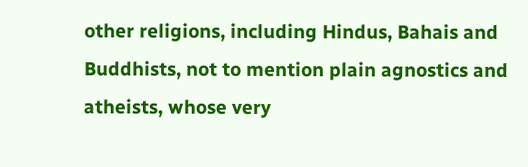other religions, including Hindus, Bahais and Buddhists, not to mention plain agnostics and atheists, whose very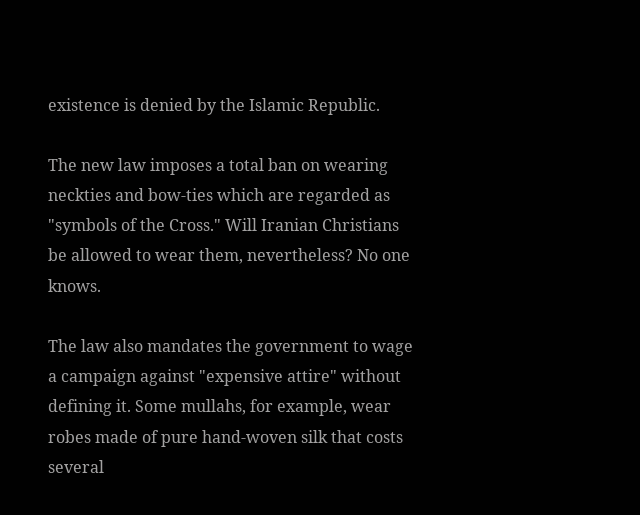existence is denied by the Islamic Republic.

The new law imposes a total ban on wearing neckties and bow-ties which are regarded as "symbols of the Cross." Will Iranian Christians be allowed to wear them, nevertheless? No one knows.

The law also mandates the government to wage a campaign against "expensive attire" without defining it. Some mullahs, for example, wear robes made of pure hand-woven silk that costs several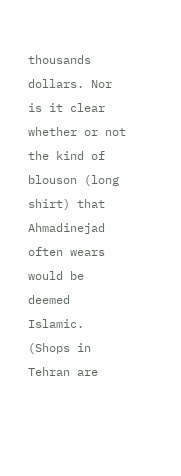thousands dollars. Nor is it clear whether or not the kind of blouson (long shirt) that Ahmadinejad often wears would be deemed Islamic. (Shops in Tehran are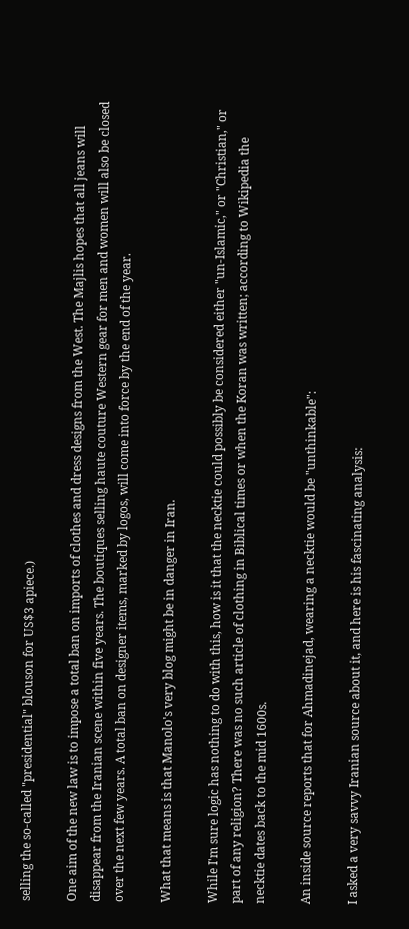selling the so-called "presidential" blouson for US$3 apiece.)

One aim of the new law is to impose a total ban on imports of clothes and dress designs from the West. The Majlis hopes that all jeans will disappear from the Iranian scene within five years. The boutiques selling haute couture Western gear for men and women will also be closed over the next few years. A total ban on designer items, marked by logos, will come into force by the end of the year.

What that means is that Manolo's very blog might be in danger in Iran.

While I'm sure logic has nothing to do with this, how is it that the necktie could possibly be considered either "un-Islamic," or "Christian," or part of any religion? There was no such article of clothing in Biblical times or when the Koran was written; according to Wikipedia the necktie dates back to the mid 1600s.

An inside source reports that for Ahmadinejad, wearing a necktie would be "unthinkable":

I asked a very savvy Iranian source about it, and here is his fascinating analysis: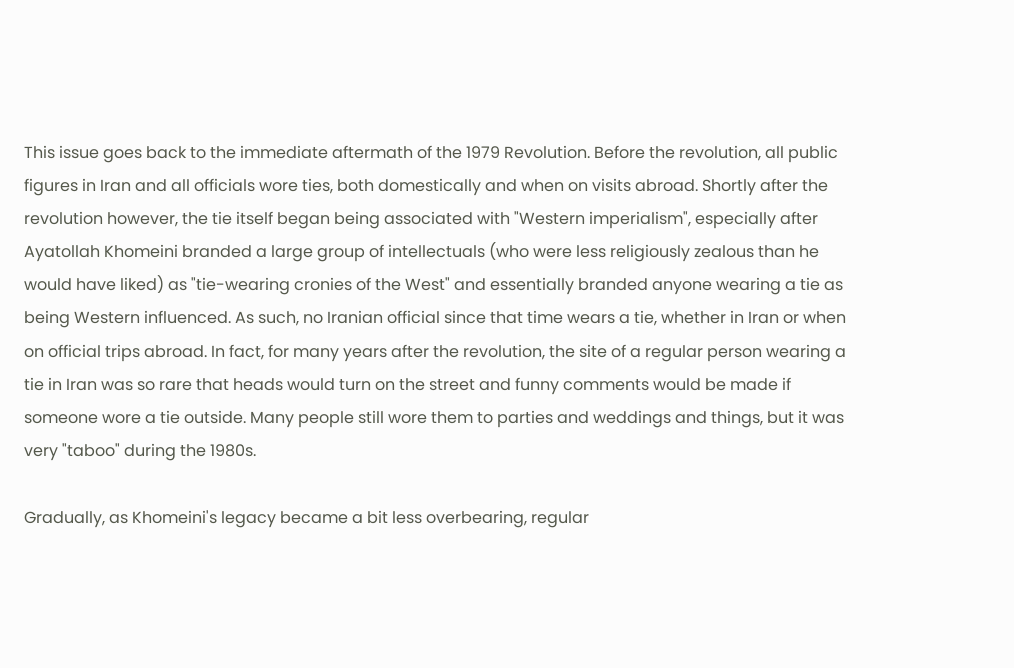This issue goes back to the immediate aftermath of the 1979 Revolution. Before the revolution, all public figures in Iran and all officials wore ties, both domestically and when on visits abroad. Shortly after the revolution however, the tie itself began being associated with "Western imperialism", especially after Ayatollah Khomeini branded a large group of intellectuals (who were less religiously zealous than he would have liked) as "tie-wearing cronies of the West" and essentially branded anyone wearing a tie as being Western influenced. As such, no Iranian official since that time wears a tie, whether in Iran or when on official trips abroad. In fact, for many years after the revolution, the site of a regular person wearing a tie in Iran was so rare that heads would turn on the street and funny comments would be made if someone wore a tie outside. Many people still wore them to parties and weddings and things, but it was very "taboo" during the 1980s.

Gradually, as Khomeini's legacy became a bit less overbearing, regular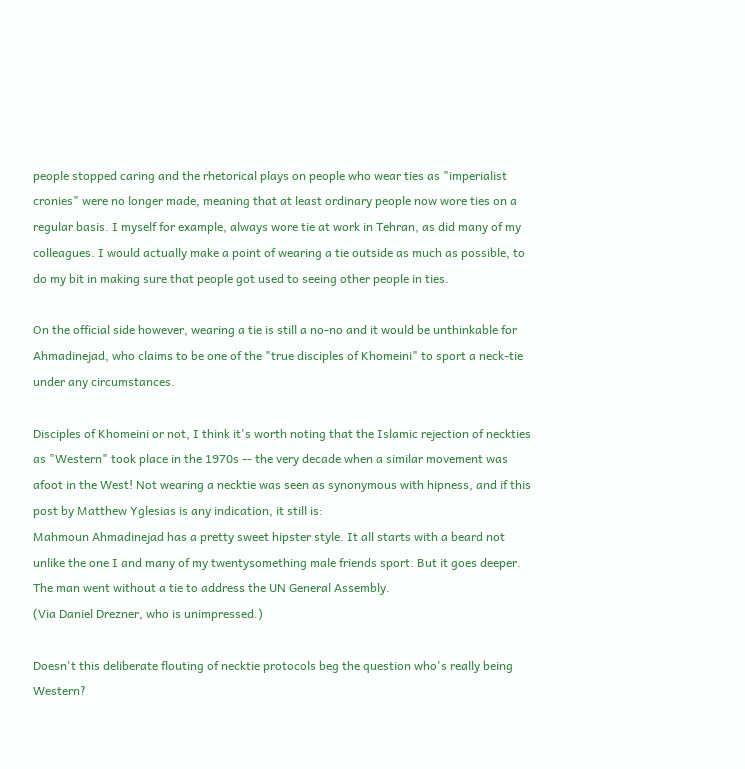people stopped caring and the rhetorical plays on people who wear ties as "imperialist cronies" were no longer made, meaning that at least ordinary people now wore ties on a regular basis. I myself for example, always wore tie at work in Tehran, as did many of my colleagues. I would actually make a point of wearing a tie outside as much as possible, to do my bit in making sure that people got used to seeing other people in ties.

On the official side however, wearing a tie is still a no-no and it would be unthinkable for Ahmadinejad, who claims to be one of the "true disciples of Khomeini" to sport a neck-tie under any circumstances.

Disciples of Khomeini or not, I think it's worth noting that the Islamic rejection of neckties as "Western" took place in the 1970s -- the very decade when a similar movement was afoot in the West! Not wearing a necktie was seen as synonymous with hipness, and if this post by Matthew Yglesias is any indication, it still is:
Mahmoun Ahmadinejad has a pretty sweet hipster style. It all starts with a beard not unlike the one I and many of my twentysomething male friends sport. But it goes deeper. The man went without a tie to address the UN General Assembly.
(Via Daniel Drezner, who is unimpressed.)

Doesn't this deliberate flouting of necktie protocols beg the question who's really being Western?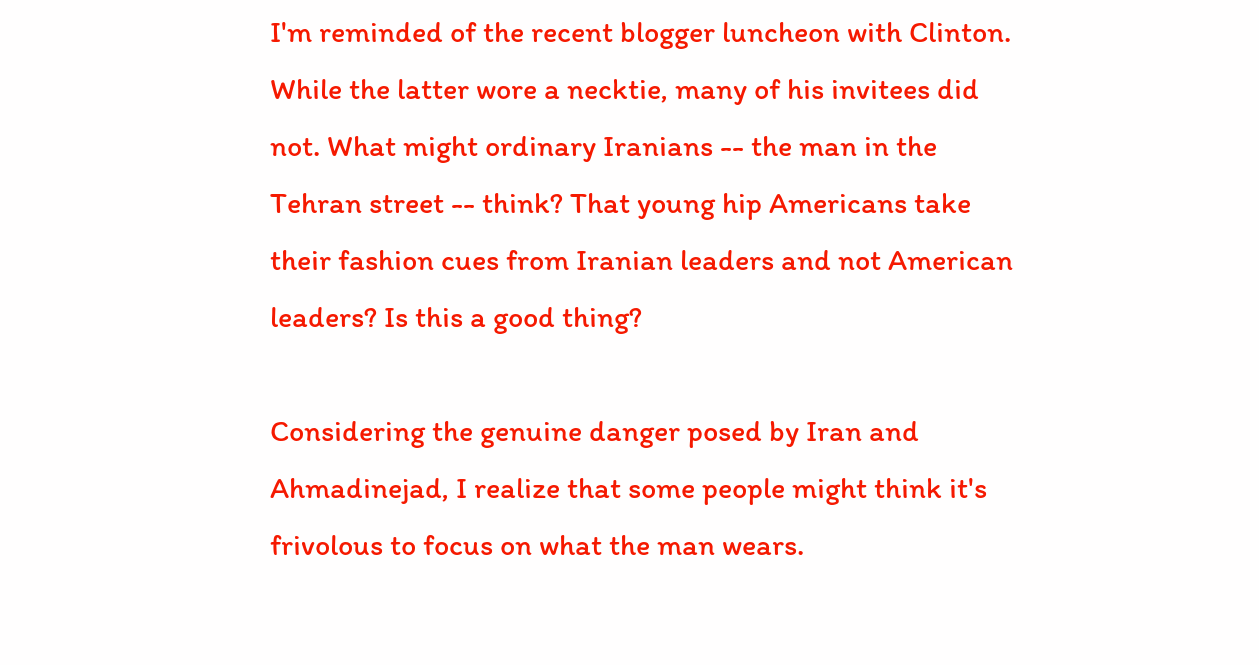I'm reminded of the recent blogger luncheon with Clinton. While the latter wore a necktie, many of his invitees did not. What might ordinary Iranians -- the man in the Tehran street -- think? That young hip Americans take their fashion cues from Iranian leaders and not American leaders? Is this a good thing?

Considering the genuine danger posed by Iran and Ahmadinejad, I realize that some people might think it's frivolous to focus on what the man wears.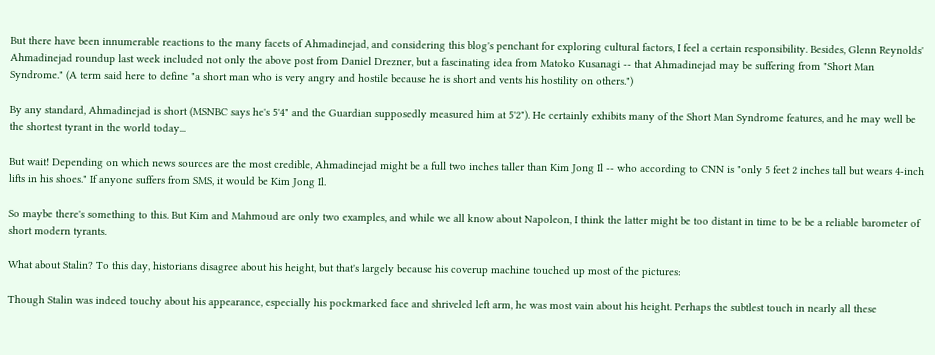But there have been innumerable reactions to the many facets of Ahmadinejad, and considering this blog's penchant for exploring cultural factors, I feel a certain responsibility. Besides, Glenn Reynolds' Ahmadinejad roundup last week included not only the above post from Daniel Drezner, but a fascinating idea from Matoko Kusanagi -- that Ahmadinejad may be suffering from "Short Man Syndrome." (A term said here to define "a short man who is very angry and hostile because he is short and vents his hostility on others.")

By any standard, Ahmadinejad is short (MSNBC says he's 5'4" and the Guardian supposedly measured him at 5'2"). He certainly exhibits many of the Short Man Syndrome features, and he may well be the shortest tyrant in the world today...

But wait! Depending on which news sources are the most credible, Ahmadinejad might be a full two inches taller than Kim Jong Il -- who according to CNN is "only 5 feet 2 inches tall but wears 4-inch lifts in his shoes." If anyone suffers from SMS, it would be Kim Jong Il.

So maybe there's something to this. But Kim and Mahmoud are only two examples, and while we all know about Napoleon, I think the latter might be too distant in time to be be a reliable barometer of short modern tyrants.

What about Stalin? To this day, historians disagree about his height, but that's largely because his coverup machine touched up most of the pictures:

Though Stalin was indeed touchy about his appearance, especially his pockmarked face and shriveled left arm, he was most vain about his height. Perhaps the subtlest touch in nearly all these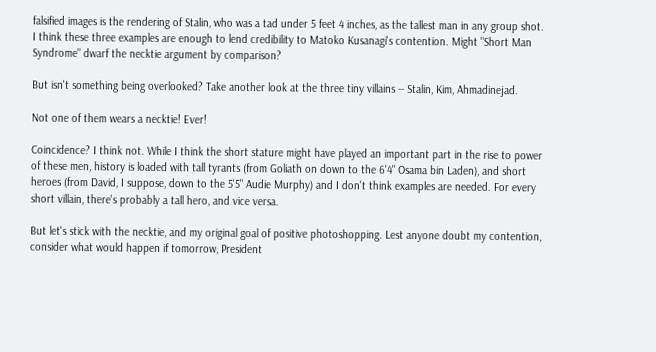falsified images is the rendering of Stalin, who was a tad under 5 feet 4 inches, as the tallest man in any group shot.
I think these three examples are enough to lend credibility to Matoko Kusanagi's contention. Might "Short Man Syndrome" dwarf the necktie argument by comparison?

But isn't something being overlooked? Take another look at the three tiny villains -- Stalin, Kim, Ahmadinejad.

Not one of them wears a necktie! Ever!

Coincidence? I think not. While I think the short stature might have played an important part in the rise to power of these men, history is loaded with tall tyrants (from Goliath on down to the 6'4" Osama bin Laden), and short heroes (from David, I suppose, down to the 5'5" Audie Murphy) and I don't think examples are needed. For every short villain, there's probably a tall hero, and vice versa.

But let's stick with the necktie, and my original goal of positive photoshopping. Lest anyone doubt my contention, consider what would happen if tomorrow, President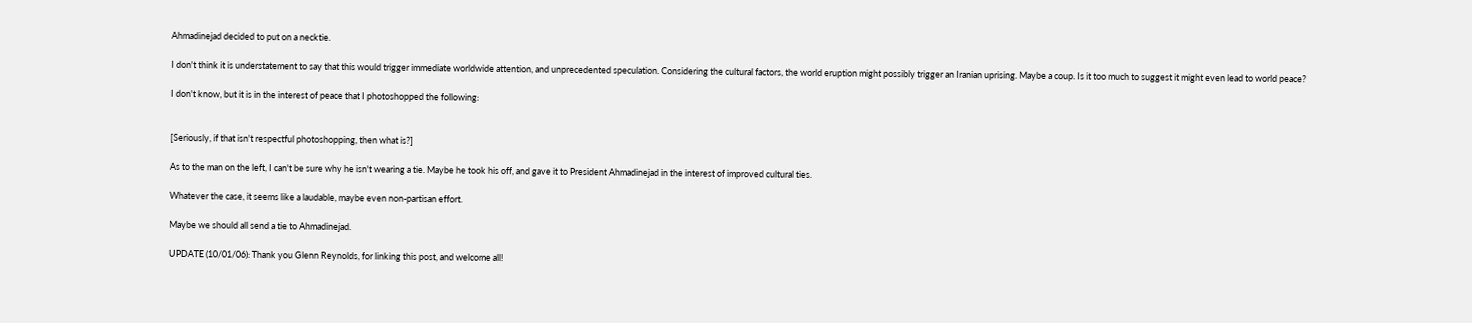Ahmadinejad decided to put on a necktie.

I don't think it is understatement to say that this would trigger immediate worldwide attention, and unprecedented speculation. Considering the cultural factors, the world eruption might possibly trigger an Iranian uprising. Maybe a coup. Is it too much to suggest it might even lead to world peace?

I don't know, but it is in the interest of peace that I photoshopped the following:


[Seriously, if that isn't respectful photoshopping, then what is?]

As to the man on the left, I can't be sure why he isn't wearing a tie. Maybe he took his off, and gave it to President Ahmadinejad in the interest of improved cultural ties.

Whatever the case, it seems like a laudable, maybe even non-partisan effort.

Maybe we should all send a tie to Ahmadinejad.

UPDATE (10/01/06): Thank you Glenn Reynolds, for linking this post, and welcome all!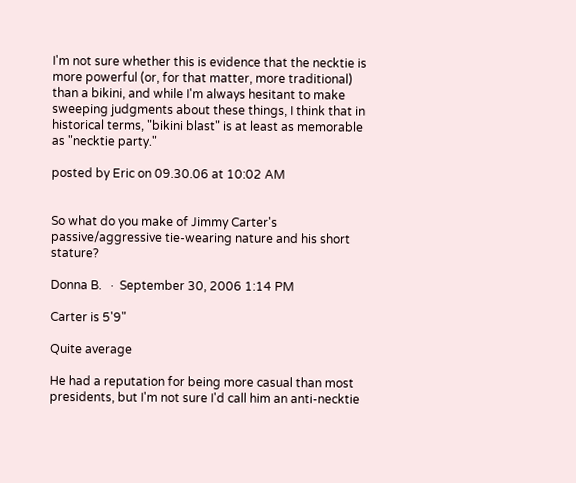I'm not sure whether this is evidence that the necktie is more powerful (or, for that matter, more traditional) than a bikini, and while I'm always hesitant to make sweeping judgments about these things, I think that in historical terms, "bikini blast" is at least as memorable as "necktie party."

posted by Eric on 09.30.06 at 10:02 AM


So what do you make of Jimmy Carter's passive/aggressive tie-wearing nature and his short stature?

Donna B.   ·  September 30, 2006 1:14 PM

Carter is 5'9"

Quite average

He had a reputation for being more casual than most presidents, but I'm not sure I'd call him an anti-necktie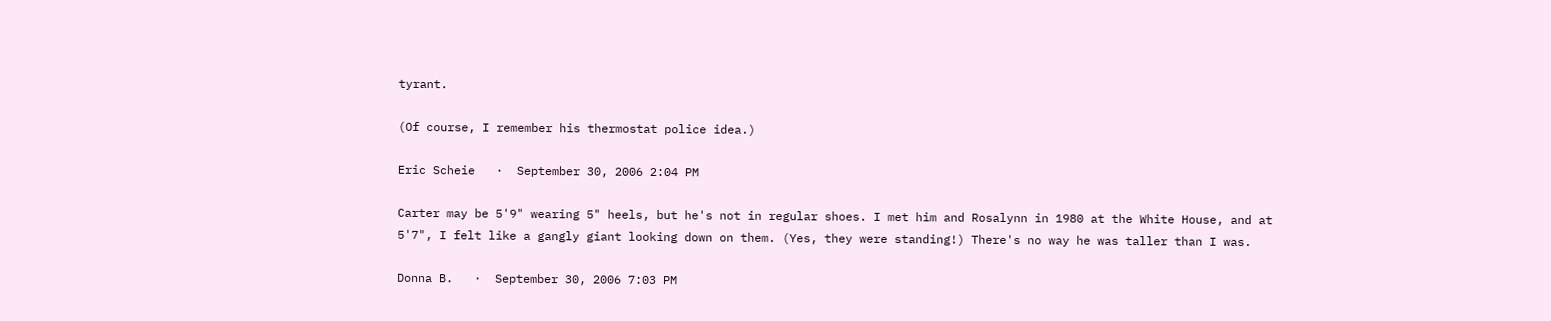tyrant.

(Of course, I remember his thermostat police idea.)

Eric Scheie   ·  September 30, 2006 2:04 PM

Carter may be 5'9" wearing 5" heels, but he's not in regular shoes. I met him and Rosalynn in 1980 at the White House, and at 5'7", I felt like a gangly giant looking down on them. (Yes, they were standing!) There's no way he was taller than I was.

Donna B.   ·  September 30, 2006 7:03 PM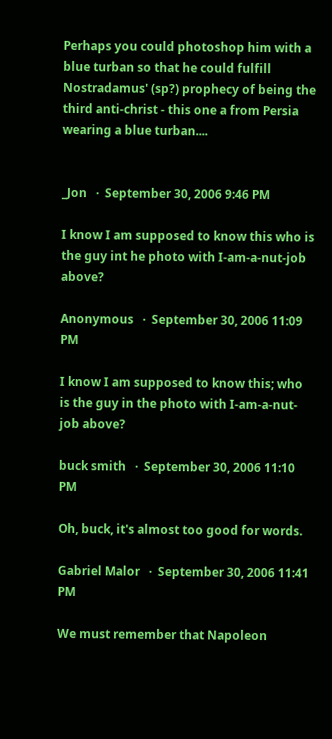Perhaps you could photoshop him with a blue turban so that he could fulfill Nostradamus' (sp?) prophecy of being the third anti-christ - this one a from Persia wearing a blue turban....


_Jon   ·  September 30, 2006 9:46 PM

I know I am supposed to know this who is the guy int he photo with I-am-a-nut-job above?

Anonymous   ·  September 30, 2006 11:09 PM

I know I am supposed to know this; who is the guy in the photo with I-am-a-nut-job above?

buck smith   ·  September 30, 2006 11:10 PM

Oh, buck, it's almost too good for words.

Gabriel Malor   ·  September 30, 2006 11:41 PM

We must remember that Napoleon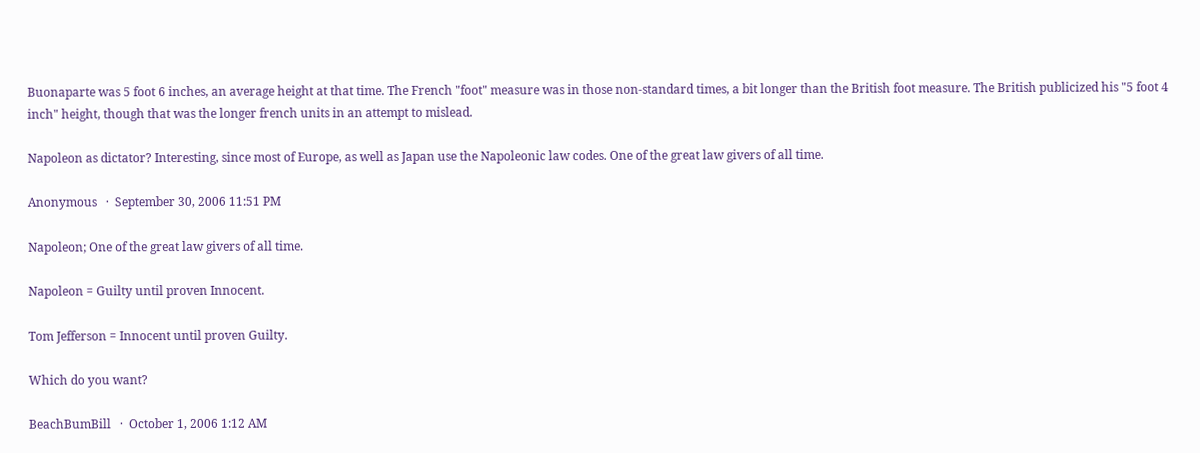Buonaparte was 5 foot 6 inches, an average height at that time. The French "foot" measure was in those non-standard times, a bit longer than the British foot measure. The British publicized his "5 foot 4 inch" height, though that was the longer french units in an attempt to mislead.

Napoleon as dictator? Interesting, since most of Europe, as well as Japan use the Napoleonic law codes. One of the great law givers of all time.

Anonymous   ·  September 30, 2006 11:51 PM

Napoleon; One of the great law givers of all time.

Napoleon = Guilty until proven Innocent.

Tom Jefferson = Innocent until proven Guilty.

Which do you want?

BeachBumBill   ·  October 1, 2006 1:12 AM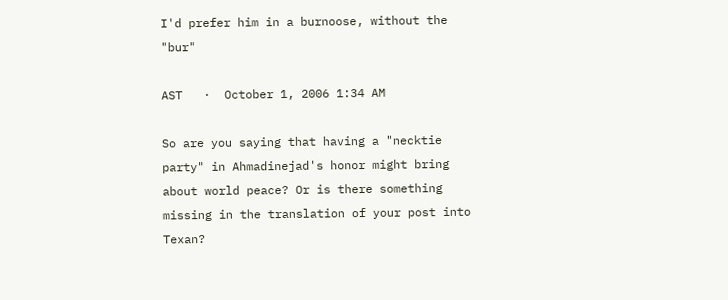I'd prefer him in a burnoose, without the "bur"

AST   ·  October 1, 2006 1:34 AM

So are you saying that having a "necktie party" in Ahmadinejad's honor might bring about world peace? Or is there something missing in the translation of your post into Texan?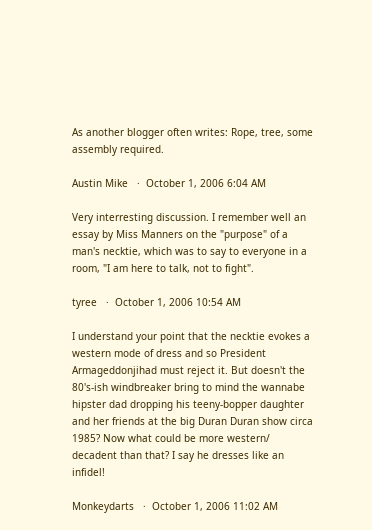As another blogger often writes: Rope, tree, some assembly required.

Austin Mike   ·  October 1, 2006 6:04 AM

Very interresting discussion. I remember well an essay by Miss Manners on the "purpose" of a man's necktie, which was to say to everyone in a room, "I am here to talk, not to fight".

tyree   ·  October 1, 2006 10:54 AM

I understand your point that the necktie evokes a western mode of dress and so President Armageddonjihad must reject it. But doesn't the 80's-ish windbreaker bring to mind the wannabe hipster dad dropping his teeny-bopper daughter and her friends at the big Duran Duran show circa 1985? Now what could be more western/ decadent than that? I say he dresses like an infidel!

Monkeydarts   ·  October 1, 2006 11:02 AM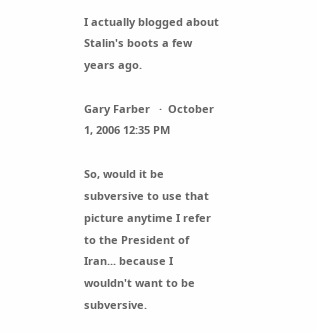I actually blogged about Stalin's boots a few years ago.

Gary Farber   ·  October 1, 2006 12:35 PM

So, would it be subversive to use that picture anytime I refer to the President of Iran... because I wouldn't want to be subversive.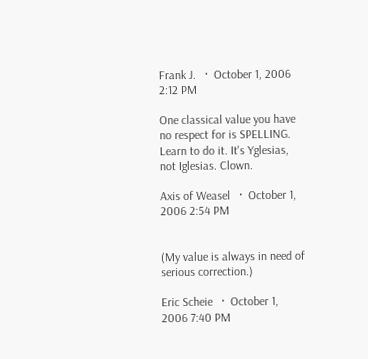Frank J.   ·  October 1, 2006 2:12 PM

One classical value you have no respect for is SPELLING. Learn to do it. It's Yglesias, not Iglesias. Clown.

Axis of Weasel   ·  October 1, 2006 2:54 PM


(My value is always in need of serious correction.)

Eric Scheie   ·  October 1, 2006 7:40 PM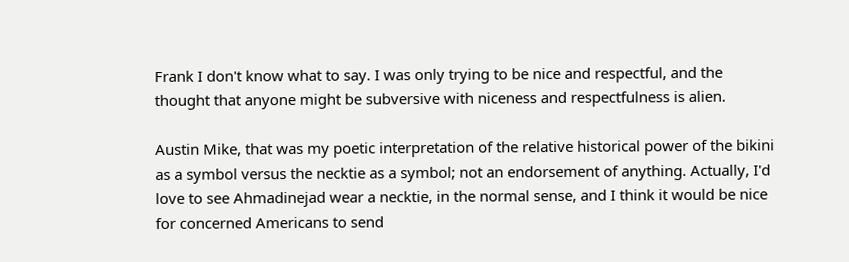Frank I don't know what to say. I was only trying to be nice and respectful, and the thought that anyone might be subversive with niceness and respectfulness is alien.

Austin Mike, that was my poetic interpretation of the relative historical power of the bikini as a symbol versus the necktie as a symbol; not an endorsement of anything. Actually, I'd love to see Ahmadinejad wear a necktie, in the normal sense, and I think it would be nice for concerned Americans to send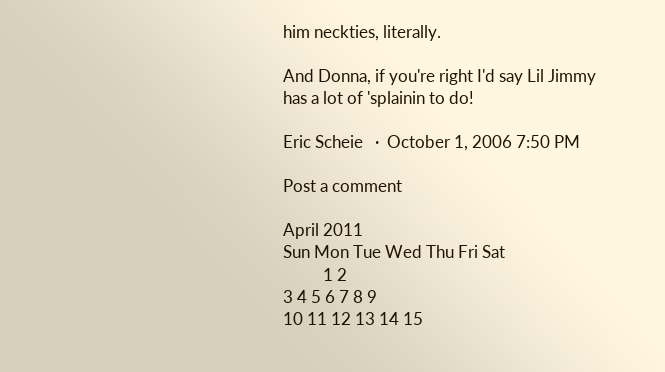him neckties, literally.

And Donna, if you're right I'd say Lil Jimmy has a lot of 'splainin to do!

Eric Scheie   ·  October 1, 2006 7:50 PM

Post a comment

April 2011
Sun Mon Tue Wed Thu Fri Sat
          1 2
3 4 5 6 7 8 9
10 11 12 13 14 15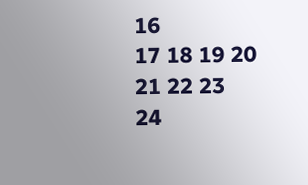16
17 18 19 20 21 22 23
24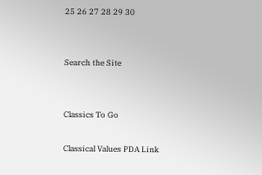25 26 27 28 29 30


Search the Site


Classics To Go

Classical Values PDA Link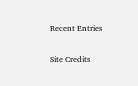Recent Entries


Site Credits